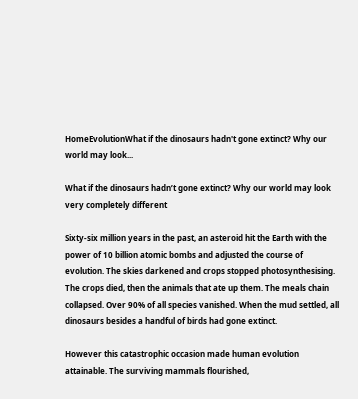HomeEvolutionWhat if the dinosaurs hadn't gone extinct? Why our world may look...

What if the dinosaurs hadn’t gone extinct? Why our world may look very completely different

Sixty-six million years in the past, an asteroid hit the Earth with the power of 10 billion atomic bombs and adjusted the course of evolution. The skies darkened and crops stopped photosynthesising. The crops died, then the animals that ate up them. The meals chain collapsed. Over 90% of all species vanished. When the mud settled, all dinosaurs besides a handful of birds had gone extinct.

However this catastrophic occasion made human evolution attainable. The surviving mammals flourished,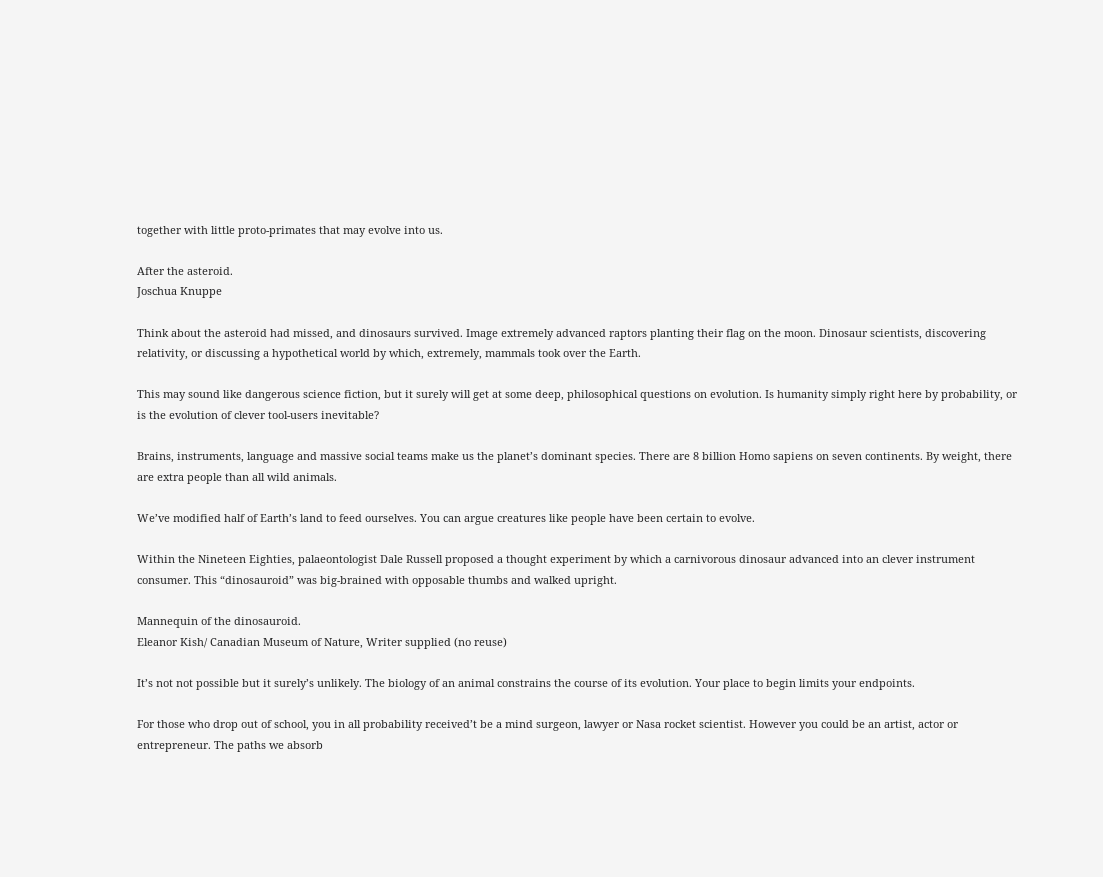together with little proto-primates that may evolve into us.

After the asteroid.
Joschua Knuppe

Think about the asteroid had missed, and dinosaurs survived. Image extremely advanced raptors planting their flag on the moon. Dinosaur scientists, discovering relativity, or discussing a hypothetical world by which, extremely, mammals took over the Earth.

This may sound like dangerous science fiction, but it surely will get at some deep, philosophical questions on evolution. Is humanity simply right here by probability, or is the evolution of clever tool-users inevitable?

Brains, instruments, language and massive social teams make us the planet’s dominant species. There are 8 billion Homo sapiens on seven continents. By weight, there are extra people than all wild animals.

We’ve modified half of Earth’s land to feed ourselves. You can argue creatures like people have been certain to evolve.

Within the Nineteen Eighties, palaeontologist Dale Russell proposed a thought experiment by which a carnivorous dinosaur advanced into an clever instrument consumer. This “dinosauroid” was big-brained with opposable thumbs and walked upright.

Mannequin of the dinosauroid.
Eleanor Kish/ Canadian Museum of Nature, Writer supplied (no reuse)

It’s not not possible but it surely’s unlikely. The biology of an animal constrains the course of its evolution. Your place to begin limits your endpoints.

For those who drop out of school, you in all probability received’t be a mind surgeon, lawyer or Nasa rocket scientist. However you could be an artist, actor or entrepreneur. The paths we absorb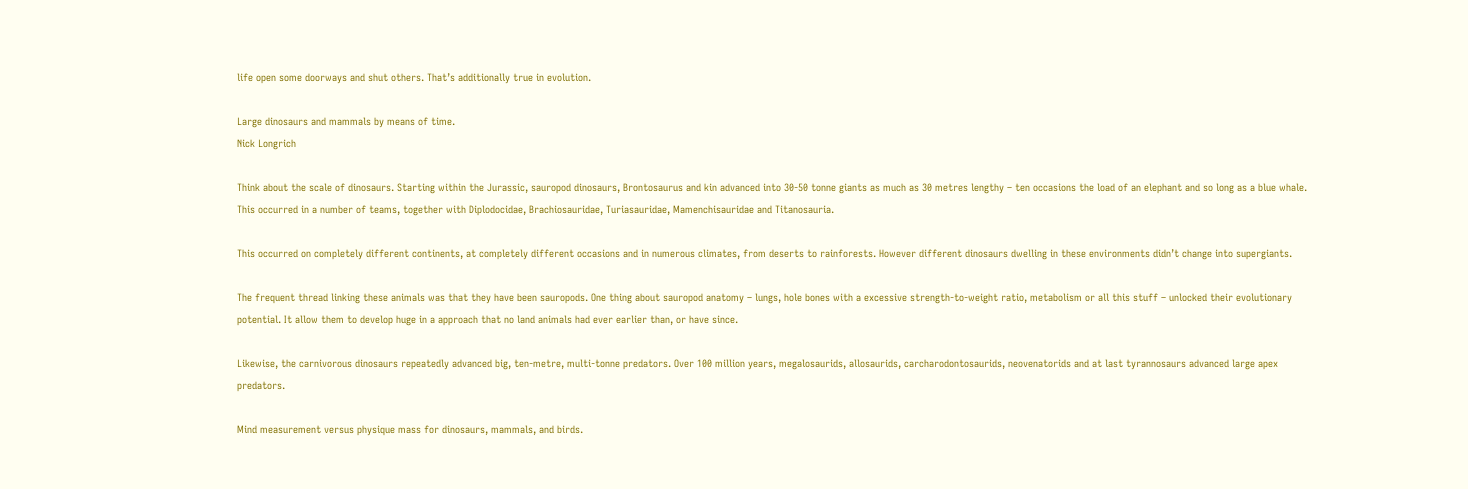life open some doorways and shut others. That’s additionally true in evolution.

Large dinosaurs and mammals by means of time.
Nick Longrich

Think about the scale of dinosaurs. Starting within the Jurassic, sauropod dinosaurs, Brontosaurus and kin advanced into 30-50 tonne giants as much as 30 metres lengthy – ten occasions the load of an elephant and so long as a blue whale. This occurred in a number of teams, together with Diplodocidae, Brachiosauridae, Turiasauridae, Mamenchisauridae and Titanosauria.

This occurred on completely different continents, at completely different occasions and in numerous climates, from deserts to rainforests. However different dinosaurs dwelling in these environments didn’t change into supergiants.

The frequent thread linking these animals was that they have been sauropods. One thing about sauropod anatomy – lungs, hole bones with a excessive strength-to-weight ratio, metabolism or all this stuff – unlocked their evolutionary potential. It allow them to develop huge in a approach that no land animals had ever earlier than, or have since.

Likewise, the carnivorous dinosaurs repeatedly advanced big, ten-metre, multi-tonne predators. Over 100 million years, megalosaurids, allosaurids, carcharodontosaurids, neovenatorids and at last tyrannosaurs advanced large apex predators.

Mind measurement versus physique mass for dinosaurs, mammals, and birds.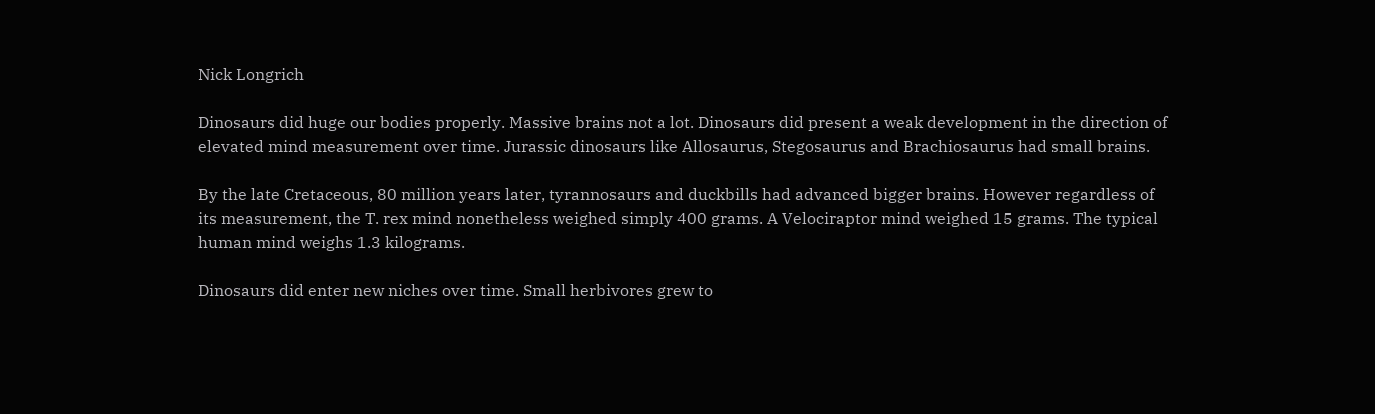Nick Longrich

Dinosaurs did huge our bodies properly. Massive brains not a lot. Dinosaurs did present a weak development in the direction of elevated mind measurement over time. Jurassic dinosaurs like Allosaurus, Stegosaurus and Brachiosaurus had small brains.

By the late Cretaceous, 80 million years later, tyrannosaurs and duckbills had advanced bigger brains. However regardless of its measurement, the T. rex mind nonetheless weighed simply 400 grams. A Velociraptor mind weighed 15 grams. The typical human mind weighs 1.3 kilograms.

Dinosaurs did enter new niches over time. Small herbivores grew to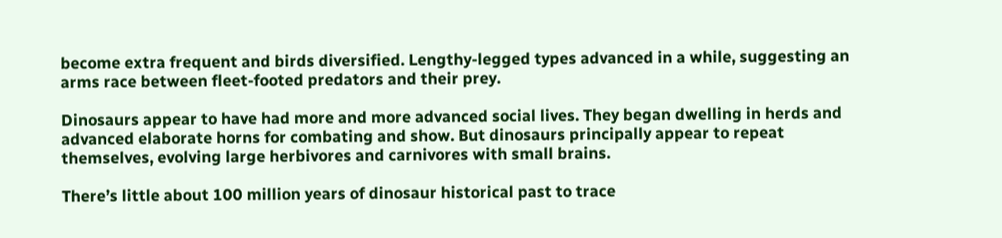become extra frequent and birds diversified. Lengthy-legged types advanced in a while, suggesting an arms race between fleet-footed predators and their prey.

Dinosaurs appear to have had more and more advanced social lives. They began dwelling in herds and advanced elaborate horns for combating and show. But dinosaurs principally appear to repeat themselves, evolving large herbivores and carnivores with small brains.

There’s little about 100 million years of dinosaur historical past to trace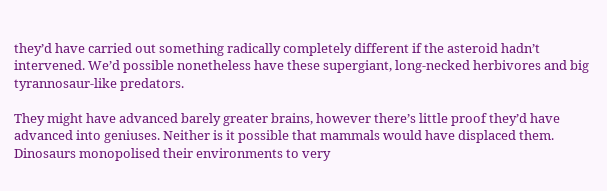they’d have carried out something radically completely different if the asteroid hadn’t intervened. We’d possible nonetheless have these supergiant, long-necked herbivores and big tyrannosaur-like predators.

They might have advanced barely greater brains, however there’s little proof they’d have advanced into geniuses. Neither is it possible that mammals would have displaced them. Dinosaurs monopolised their environments to very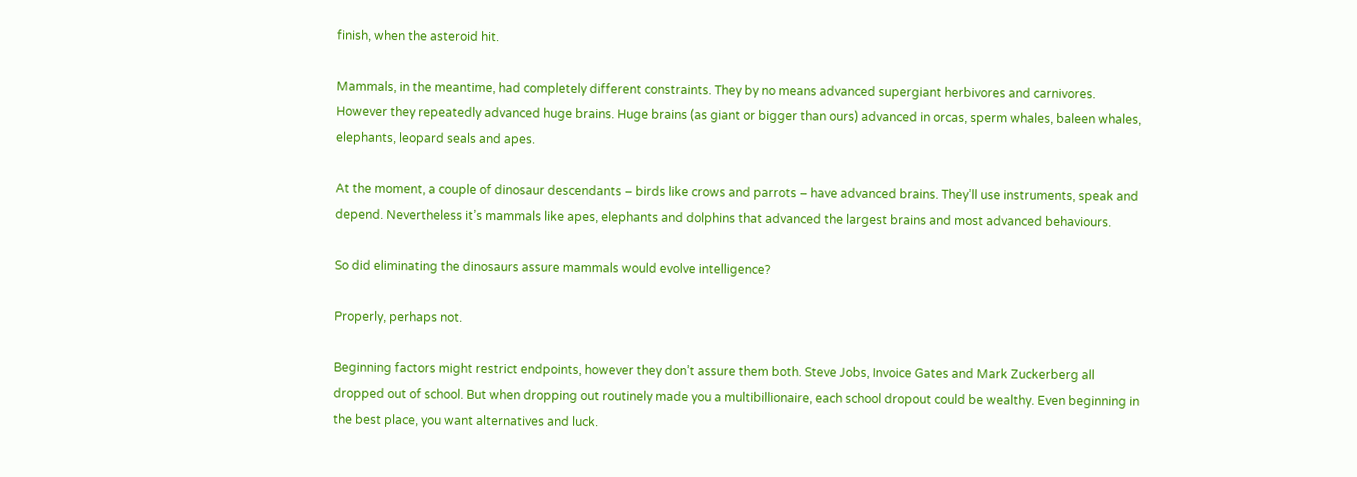finish, when the asteroid hit.

Mammals, in the meantime, had completely different constraints. They by no means advanced supergiant herbivores and carnivores. However they repeatedly advanced huge brains. Huge brains (as giant or bigger than ours) advanced in orcas, sperm whales, baleen whales, elephants, leopard seals and apes.

At the moment, a couple of dinosaur descendants – birds like crows and parrots – have advanced brains. They’ll use instruments, speak and depend. Nevertheless it’s mammals like apes, elephants and dolphins that advanced the largest brains and most advanced behaviours.

So did eliminating the dinosaurs assure mammals would evolve intelligence?

Properly, perhaps not.

Beginning factors might restrict endpoints, however they don’t assure them both. Steve Jobs, Invoice Gates and Mark Zuckerberg all dropped out of school. But when dropping out routinely made you a multibillionaire, each school dropout could be wealthy. Even beginning in the best place, you want alternatives and luck.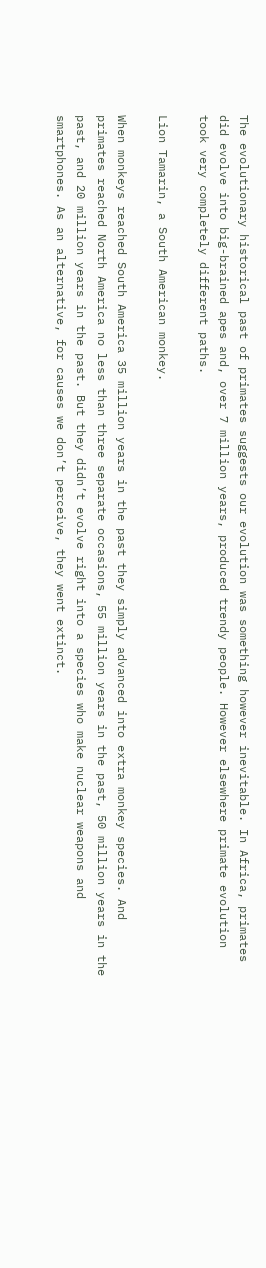The evolutionary historical past of primates suggests our evolution was something however inevitable. In Africa, primates did evolve into big-brained apes and, over 7 million years, produced trendy people. However elsewhere primate evolution took very completely different paths.

Lion Tamarin, a South American monkey.

When monkeys reached South America 35 million years in the past they simply advanced into extra monkey species. And primates reached North America no less than three separate occasions, 55 million years in the past, 50 million years in the past, and 20 million years in the past. But they didn’t evolve right into a species who make nuclear weapons and smartphones. As an alternative, for causes we don’t perceive, they went extinct.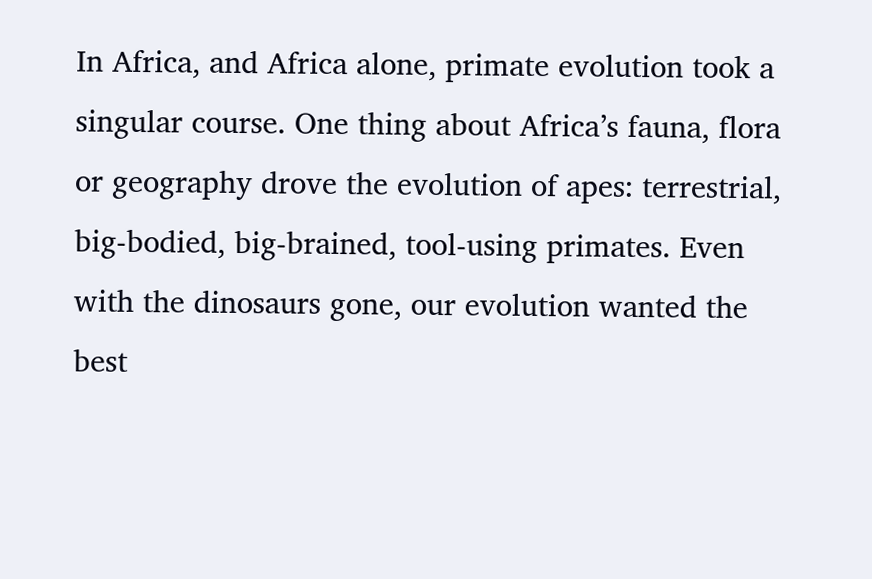In Africa, and Africa alone, primate evolution took a singular course. One thing about Africa’s fauna, flora or geography drove the evolution of apes: terrestrial, big-bodied, big-brained, tool-using primates. Even with the dinosaurs gone, our evolution wanted the best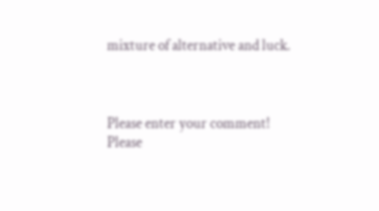mixture of alternative and luck.



Please enter your comment!
Please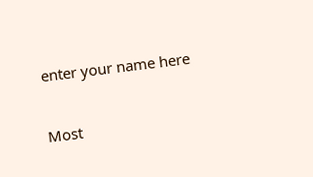enter your name here

Most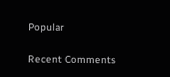Popular

Recent Comments